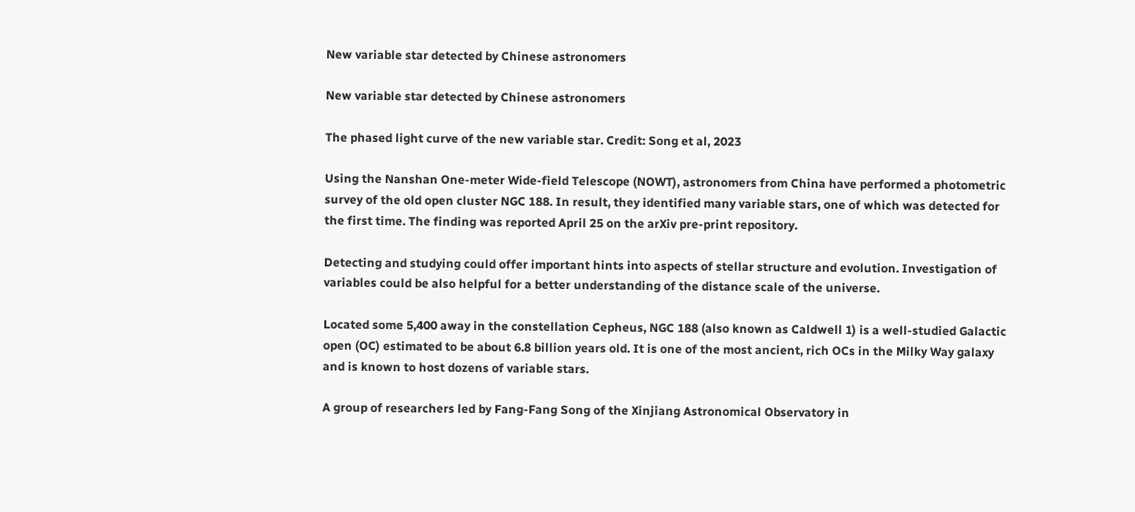New variable star detected by Chinese astronomers

New variable star detected by Chinese astronomers

The phased light curve of the new variable star. Credit: Song et al, 2023

Using the Nanshan One-meter Wide-field Telescope (NOWT), astronomers from China have performed a photometric survey of the old open cluster NGC 188. In result, they identified many variable stars, one of which was detected for the first time. The finding was reported April 25 on the arXiv pre-print repository.

Detecting and studying could offer important hints into aspects of stellar structure and evolution. Investigation of variables could be also helpful for a better understanding of the distance scale of the universe.

Located some 5,400 away in the constellation Cepheus, NGC 188 (also known as Caldwell 1) is a well-studied Galactic open (OC) estimated to be about 6.8 billion years old. It is one of the most ancient, rich OCs in the Milky Way galaxy and is known to host dozens of variable stars.

A group of researchers led by Fang-Fang Song of the Xinjiang Astronomical Observatory in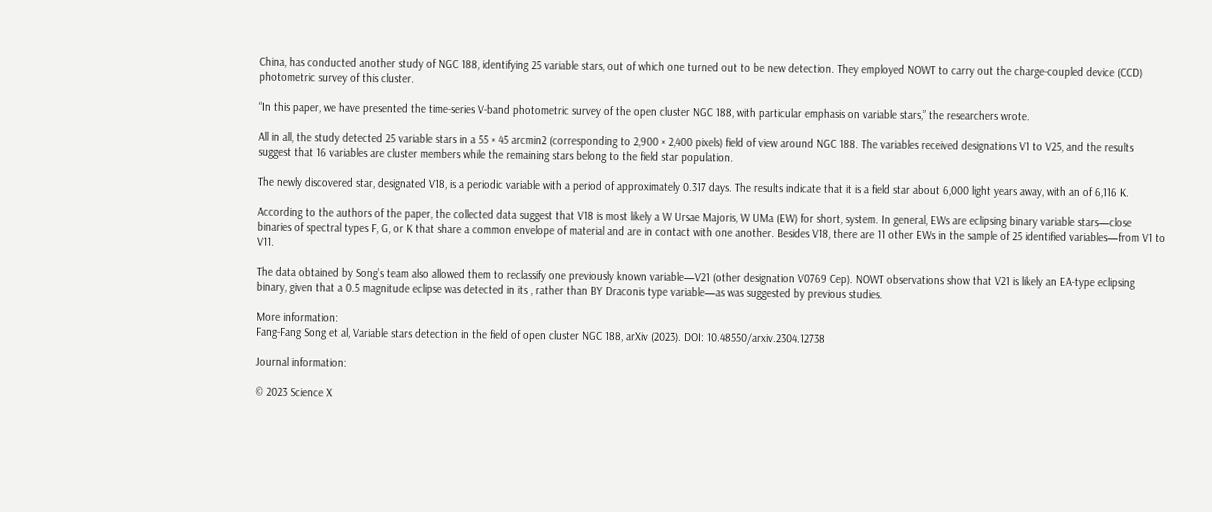China, has conducted another study of NGC 188, identifying 25 variable stars, out of which one turned out to be new detection. They employed NOWT to carry out the charge-coupled device (CCD) photometric survey of this cluster.

“In this paper, we have presented the time-series V-band photometric survey of the open cluster NGC 188, with particular emphasis on variable stars,” the researchers wrote.

All in all, the study detected 25 variable stars in a 55 × 45 arcmin2 (corresponding to 2,900 × 2,400 pixels) field of view around NGC 188. The variables received designations V1 to V25, and the results suggest that 16 variables are cluster members while the remaining stars belong to the field star population.

The newly discovered star, designated V18, is a periodic variable with a period of approximately 0.317 days. The results indicate that it is a field star about 6,000 light years away, with an of 6,116 K.

According to the authors of the paper, the collected data suggest that V18 is most likely a W Ursae Majoris, W UMa (EW) for short, system. In general, EWs are eclipsing binary variable stars—close binaries of spectral types F, G, or K that share a common envelope of material and are in contact with one another. Besides V18, there are 11 other EWs in the sample of 25 identified variables—from V1 to V11.

The data obtained by Song’s team also allowed them to reclassify one previously known variable—V21 (other designation V0769 Cep). NOWT observations show that V21 is likely an EA-type eclipsing binary, given that a 0.5 magnitude eclipse was detected in its , rather than BY Draconis type variable—as was suggested by previous studies.

More information:
Fang-Fang Song et al, Variable stars detection in the field of open cluster NGC 188, arXiv (2023). DOI: 10.48550/arxiv.2304.12738

Journal information:

© 2023 Science X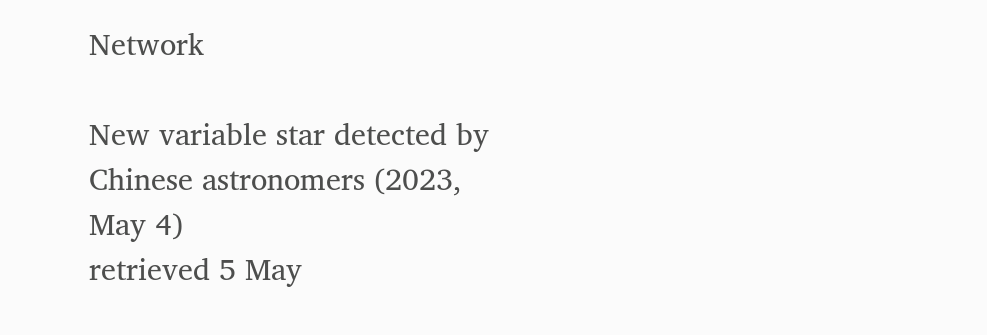Network

New variable star detected by Chinese astronomers (2023, May 4)
retrieved 5 May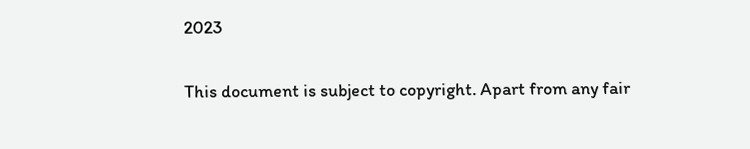2023

This document is subject to copyright. Apart from any fair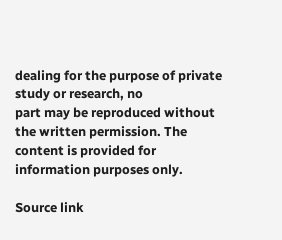dealing for the purpose of private study or research, no
part may be reproduced without the written permission. The content is provided for information purposes only.

Source link